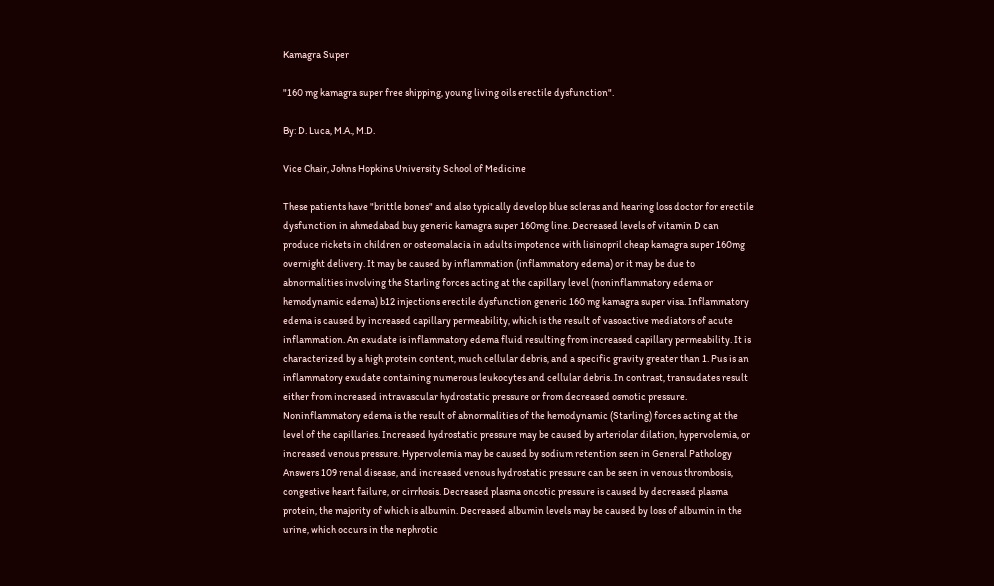Kamagra Super

"160 mg kamagra super free shipping, young living oils erectile dysfunction".

By: D. Luca, M.A., M.D.

Vice Chair, Johns Hopkins University School of Medicine

These patients have "brittle bones" and also typically develop blue scleras and hearing loss doctor for erectile dysfunction in ahmedabad buy generic kamagra super 160mg line. Decreased levels of vitamin D can produce rickets in children or osteomalacia in adults impotence with lisinopril cheap kamagra super 160mg overnight delivery. It may be caused by inflammation (inflammatory edema) or it may be due to abnormalities involving the Starling forces acting at the capillary level (noninflammatory edema or hemodynamic edema) b12 injections erectile dysfunction generic 160 mg kamagra super visa. Inflammatory edema is caused by increased capillary permeability, which is the result of vasoactive mediators of acute inflammation. An exudate is inflammatory edema fluid resulting from increased capillary permeability. It is characterized by a high protein content, much cellular debris, and a specific gravity greater than 1. Pus is an inflammatory exudate containing numerous leukocytes and cellular debris. In contrast, transudates result either from increased intravascular hydrostatic pressure or from decreased osmotic pressure. Noninflammatory edema is the result of abnormalities of the hemodynamic (Starling) forces acting at the level of the capillaries. Increased hydrostatic pressure may be caused by arteriolar dilation, hypervolemia, or increased venous pressure. Hypervolemia may be caused by sodium retention seen in General Pathology Answers 109 renal disease, and increased venous hydrostatic pressure can be seen in venous thrombosis, congestive heart failure, or cirrhosis. Decreased plasma oncotic pressure is caused by decreased plasma protein, the majority of which is albumin. Decreased albumin levels may be caused by loss of albumin in the urine, which occurs in the nephrotic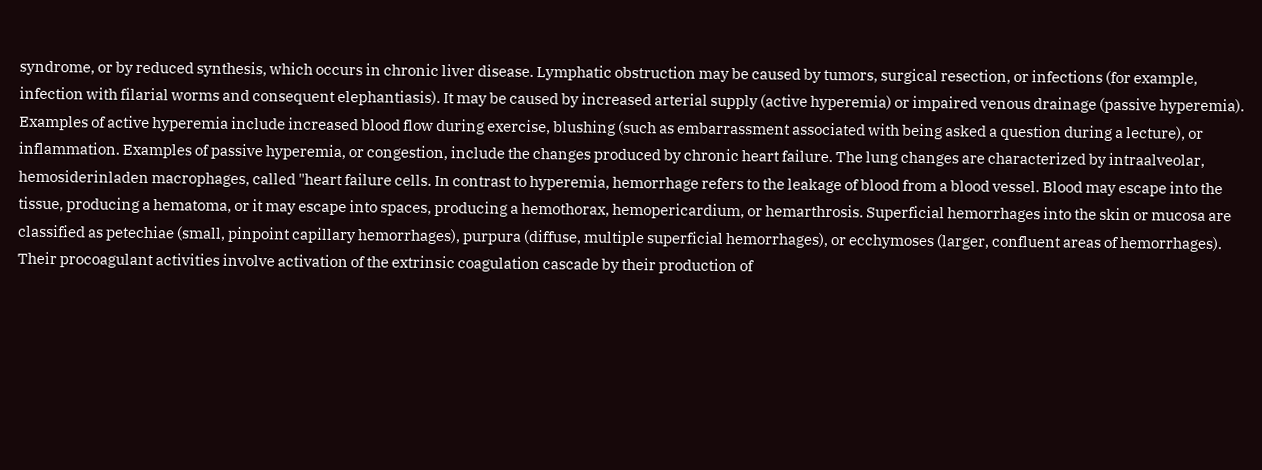syndrome, or by reduced synthesis, which occurs in chronic liver disease. Lymphatic obstruction may be caused by tumors, surgical resection, or infections (for example, infection with filarial worms and consequent elephantiasis). It may be caused by increased arterial supply (active hyperemia) or impaired venous drainage (passive hyperemia). Examples of active hyperemia include increased blood flow during exercise, blushing (such as embarrassment associated with being asked a question during a lecture), or inflammation. Examples of passive hyperemia, or congestion, include the changes produced by chronic heart failure. The lung changes are characterized by intraalveolar, hemosiderinladen macrophages, called "heart failure cells. In contrast to hyperemia, hemorrhage refers to the leakage of blood from a blood vessel. Blood may escape into the tissue, producing a hematoma, or it may escape into spaces, producing a hemothorax, hemopericardium, or hemarthrosis. Superficial hemorrhages into the skin or mucosa are classified as petechiae (small, pinpoint capillary hemorrhages), purpura (diffuse, multiple superficial hemorrhages), or ecchymoses (larger, confluent areas of hemorrhages). Their procoagulant activities involve activation of the extrinsic coagulation cascade by their production of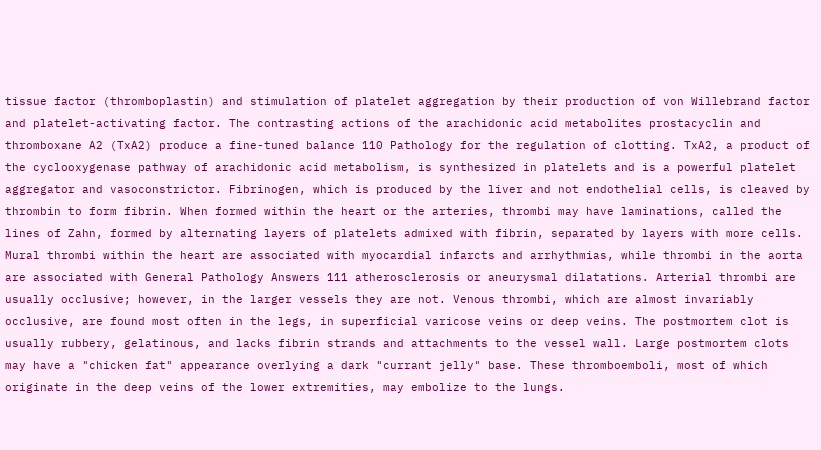tissue factor (thromboplastin) and stimulation of platelet aggregation by their production of von Willebrand factor and platelet-activating factor. The contrasting actions of the arachidonic acid metabolites prostacyclin and thromboxane A2 (TxA2) produce a fine-tuned balance 110 Pathology for the regulation of clotting. TxA2, a product of the cyclooxygenase pathway of arachidonic acid metabolism, is synthesized in platelets and is a powerful platelet aggregator and vasoconstrictor. Fibrinogen, which is produced by the liver and not endothelial cells, is cleaved by thrombin to form fibrin. When formed within the heart or the arteries, thrombi may have laminations, called the lines of Zahn, formed by alternating layers of platelets admixed with fibrin, separated by layers with more cells. Mural thrombi within the heart are associated with myocardial infarcts and arrhythmias, while thrombi in the aorta are associated with General Pathology Answers 111 atherosclerosis or aneurysmal dilatations. Arterial thrombi are usually occlusive; however, in the larger vessels they are not. Venous thrombi, which are almost invariably occlusive, are found most often in the legs, in superficial varicose veins or deep veins. The postmortem clot is usually rubbery, gelatinous, and lacks fibrin strands and attachments to the vessel wall. Large postmortem clots may have a "chicken fat" appearance overlying a dark "currant jelly" base. These thromboemboli, most of which originate in the deep veins of the lower extremities, may embolize to the lungs.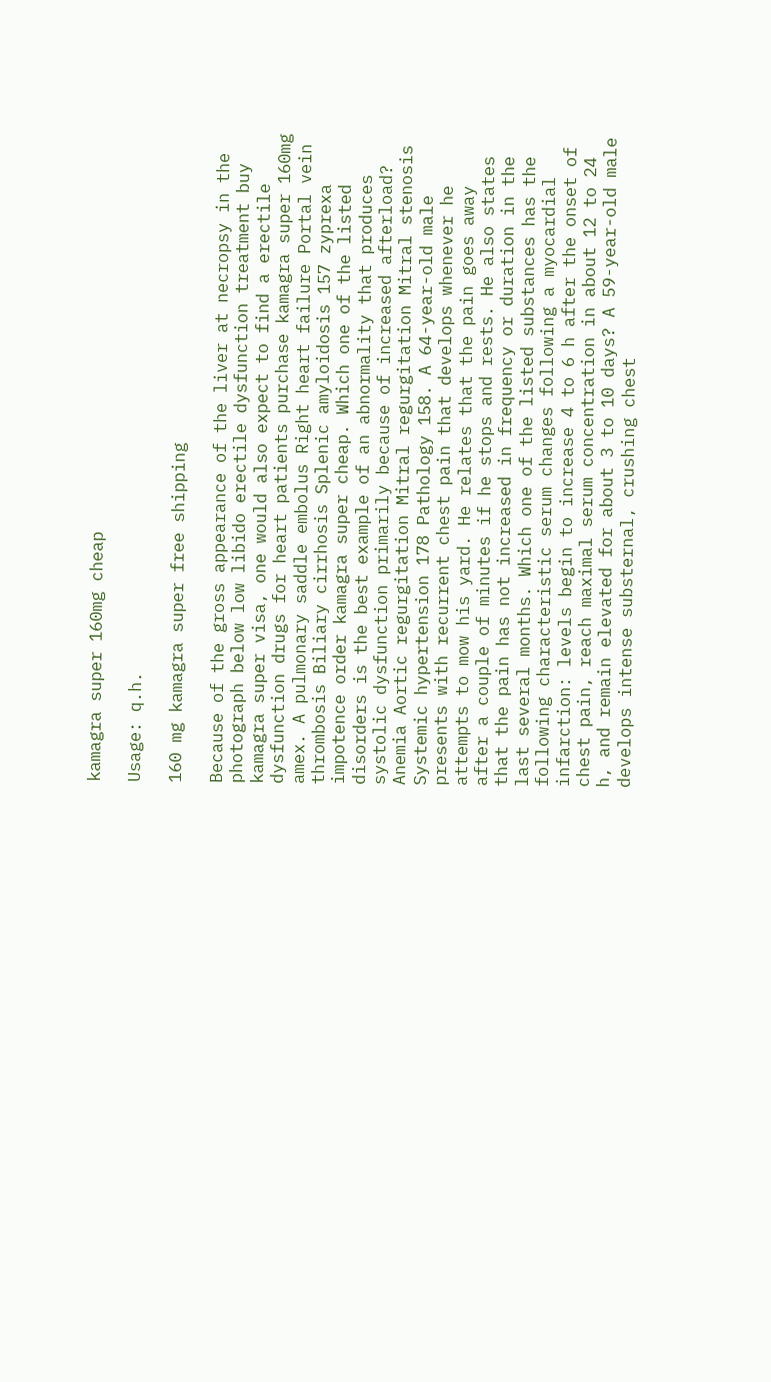kamagra super 160mg cheap

Usage: q.h.

160 mg kamagra super free shipping

Because of the gross appearance of the liver at necropsy in the photograph below low libido erectile dysfunction treatment buy kamagra super visa, one would also expect to find a erectile dysfunction drugs for heart patients purchase kamagra super 160mg amex. A pulmonary saddle embolus Right heart failure Portal vein thrombosis Biliary cirrhosis Splenic amyloidosis 157 zyprexa impotence order kamagra super cheap. Which one of the listed disorders is the best example of an abnormality that produces systolic dysfunction primarily because of increased afterload? Anemia Aortic regurgitation Mitral regurgitation Mitral stenosis Systemic hypertension 178 Pathology 158. A 64-year-old male presents with recurrent chest pain that develops whenever he attempts to mow his yard. He relates that the pain goes away after a couple of minutes if he stops and rests. He also states that the pain has not increased in frequency or duration in the last several months. Which one of the listed substances has the following characteristic serum changes following a myocardial infarction: levels begin to increase 4 to 6 h after the onset of chest pain, reach maximal serum concentration in about 12 to 24 h, and remain elevated for about 3 to 10 days? A 59-year-old male develops intense substernal, crushing chest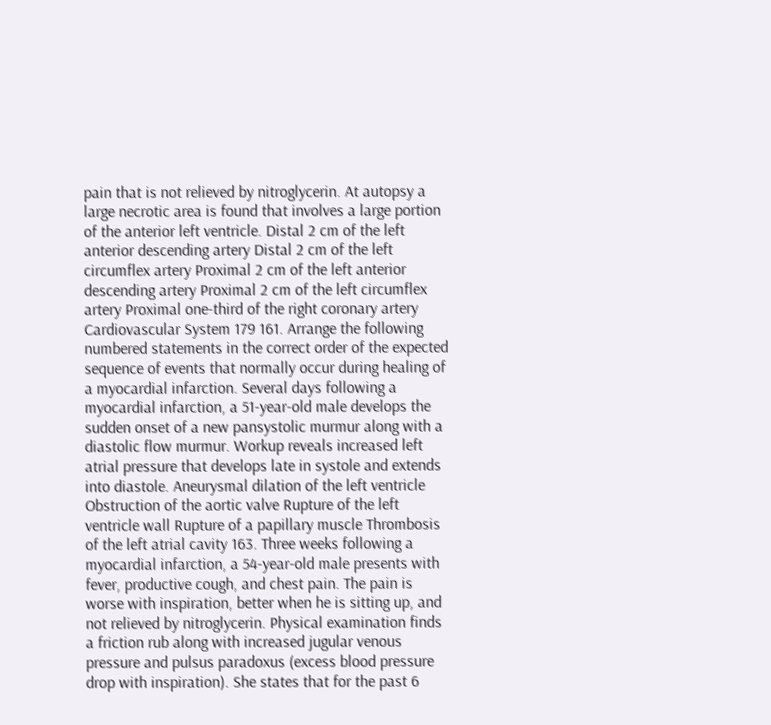pain that is not relieved by nitroglycerin. At autopsy a large necrotic area is found that involves a large portion of the anterior left ventricle. Distal 2 cm of the left anterior descending artery Distal 2 cm of the left circumflex artery Proximal 2 cm of the left anterior descending artery Proximal 2 cm of the left circumflex artery Proximal one-third of the right coronary artery Cardiovascular System 179 161. Arrange the following numbered statements in the correct order of the expected sequence of events that normally occur during healing of a myocardial infarction. Several days following a myocardial infarction, a 51-year-old male develops the sudden onset of a new pansystolic murmur along with a diastolic flow murmur. Workup reveals increased left atrial pressure that develops late in systole and extends into diastole. Aneurysmal dilation of the left ventricle Obstruction of the aortic valve Rupture of the left ventricle wall Rupture of a papillary muscle Thrombosis of the left atrial cavity 163. Three weeks following a myocardial infarction, a 54-year-old male presents with fever, productive cough, and chest pain. The pain is worse with inspiration, better when he is sitting up, and not relieved by nitroglycerin. Physical examination finds a friction rub along with increased jugular venous pressure and pulsus paradoxus (excess blood pressure drop with inspiration). She states that for the past 6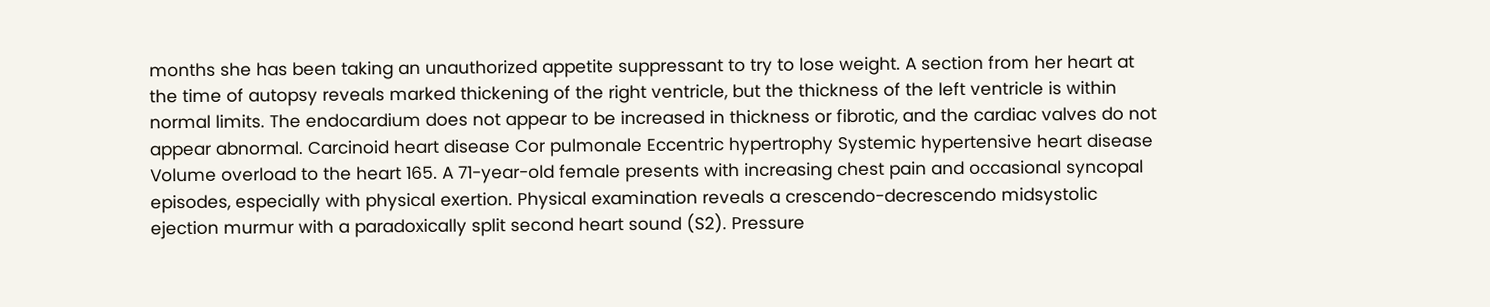months she has been taking an unauthorized appetite suppressant to try to lose weight. A section from her heart at the time of autopsy reveals marked thickening of the right ventricle, but the thickness of the left ventricle is within normal limits. The endocardium does not appear to be increased in thickness or fibrotic, and the cardiac valves do not appear abnormal. Carcinoid heart disease Cor pulmonale Eccentric hypertrophy Systemic hypertensive heart disease Volume overload to the heart 165. A 71-year-old female presents with increasing chest pain and occasional syncopal episodes, especially with physical exertion. Physical examination reveals a crescendo-decrescendo midsystolic ejection murmur with a paradoxically split second heart sound (S2). Pressure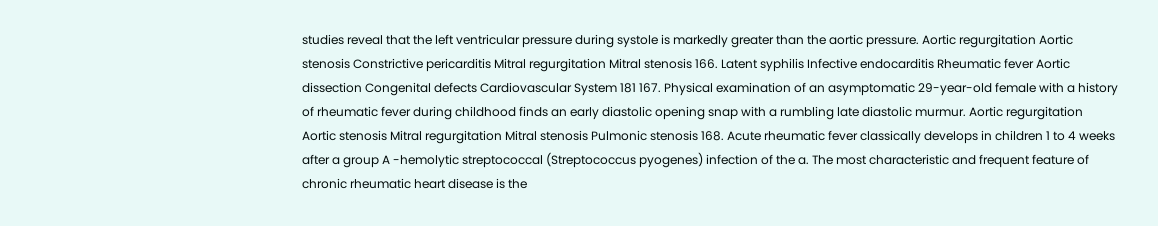studies reveal that the left ventricular pressure during systole is markedly greater than the aortic pressure. Aortic regurgitation Aortic stenosis Constrictive pericarditis Mitral regurgitation Mitral stenosis 166. Latent syphilis Infective endocarditis Rheumatic fever Aortic dissection Congenital defects Cardiovascular System 181 167. Physical examination of an asymptomatic 29-year-old female with a history of rheumatic fever during childhood finds an early diastolic opening snap with a rumbling late diastolic murmur. Aortic regurgitation Aortic stenosis Mitral regurgitation Mitral stenosis Pulmonic stenosis 168. Acute rheumatic fever classically develops in children 1 to 4 weeks after a group A -hemolytic streptococcal (Streptococcus pyogenes) infection of the a. The most characteristic and frequent feature of chronic rheumatic heart disease is the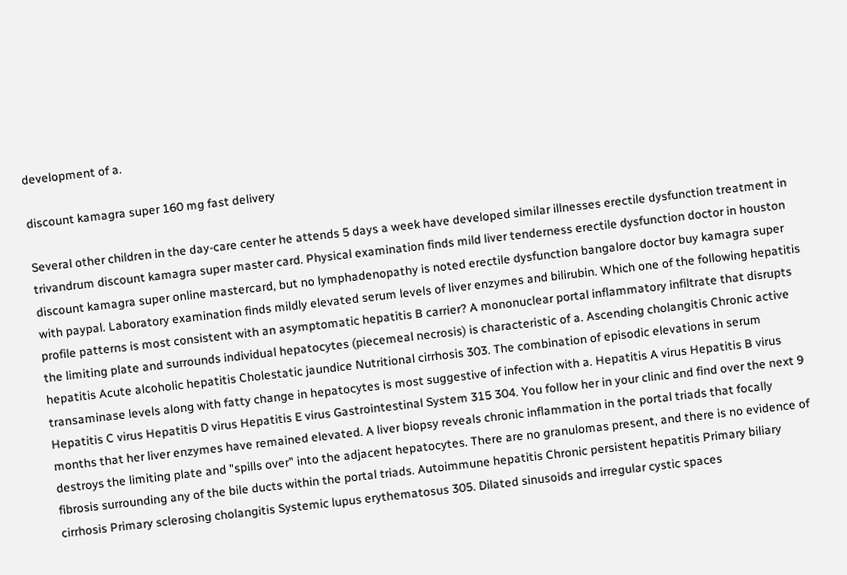development of a.

discount kamagra super 160 mg fast delivery

Several other children in the day-care center he attends 5 days a week have developed similar illnesses erectile dysfunction treatment in trivandrum discount kamagra super master card. Physical examination finds mild liver tenderness erectile dysfunction doctor in houston discount kamagra super online mastercard, but no lymphadenopathy is noted erectile dysfunction bangalore doctor buy kamagra super with paypal. Laboratory examination finds mildly elevated serum levels of liver enzymes and bilirubin. Which one of the following hepatitis profile patterns is most consistent with an asymptomatic hepatitis B carrier? A mononuclear portal inflammatory infiltrate that disrupts the limiting plate and surrounds individual hepatocytes (piecemeal necrosis) is characteristic of a. Ascending cholangitis Chronic active hepatitis Acute alcoholic hepatitis Cholestatic jaundice Nutritional cirrhosis 303. The combination of episodic elevations in serum transaminase levels along with fatty change in hepatocytes is most suggestive of infection with a. Hepatitis A virus Hepatitis B virus Hepatitis C virus Hepatitis D virus Hepatitis E virus Gastrointestinal System 315 304. You follow her in your clinic and find over the next 9 months that her liver enzymes have remained elevated. A liver biopsy reveals chronic inflammation in the portal triads that focally destroys the limiting plate and "spills over" into the adjacent hepatocytes. There are no granulomas present, and there is no evidence of fibrosis surrounding any of the bile ducts within the portal triads. Autoimmune hepatitis Chronic persistent hepatitis Primary biliary cirrhosis Primary sclerosing cholangitis Systemic lupus erythematosus 305. Dilated sinusoids and irregular cystic spaces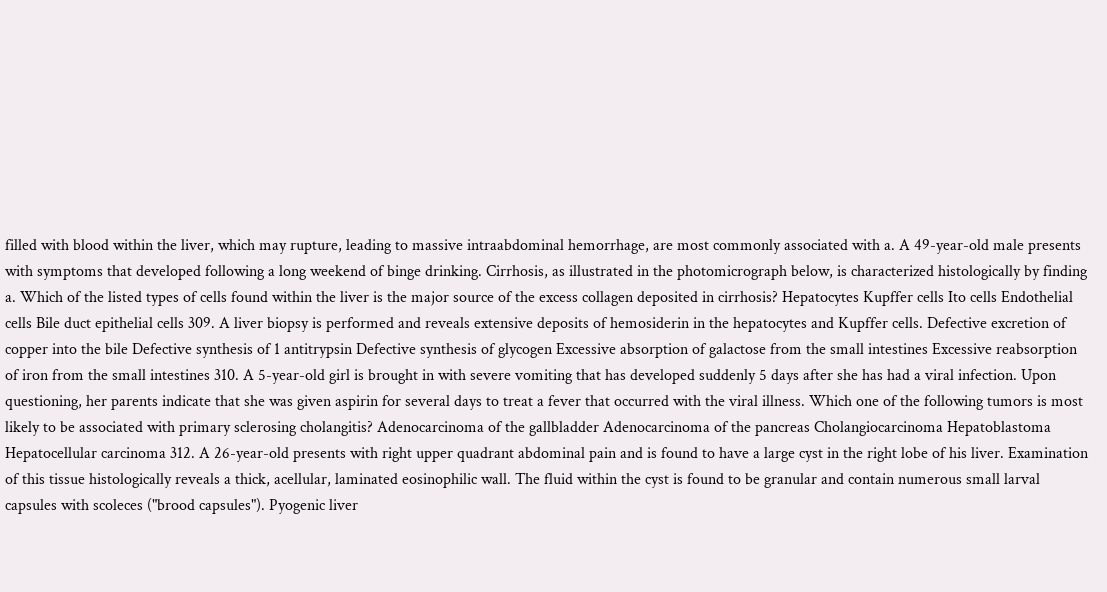filled with blood within the liver, which may rupture, leading to massive intraabdominal hemorrhage, are most commonly associated with a. A 49-year-old male presents with symptoms that developed following a long weekend of binge drinking. Cirrhosis, as illustrated in the photomicrograph below, is characterized histologically by finding a. Which of the listed types of cells found within the liver is the major source of the excess collagen deposited in cirrhosis? Hepatocytes Kupffer cells Ito cells Endothelial cells Bile duct epithelial cells 309. A liver biopsy is performed and reveals extensive deposits of hemosiderin in the hepatocytes and Kupffer cells. Defective excretion of copper into the bile Defective synthesis of 1 antitrypsin Defective synthesis of glycogen Excessive absorption of galactose from the small intestines Excessive reabsorption of iron from the small intestines 310. A 5-year-old girl is brought in with severe vomiting that has developed suddenly 5 days after she has had a viral infection. Upon questioning, her parents indicate that she was given aspirin for several days to treat a fever that occurred with the viral illness. Which one of the following tumors is most likely to be associated with primary sclerosing cholangitis? Adenocarcinoma of the gallbladder Adenocarcinoma of the pancreas Cholangiocarcinoma Hepatoblastoma Hepatocellular carcinoma 312. A 26-year-old presents with right upper quadrant abdominal pain and is found to have a large cyst in the right lobe of his liver. Examination of this tissue histologically reveals a thick, acellular, laminated eosinophilic wall. The fluid within the cyst is found to be granular and contain numerous small larval capsules with scoleces ("brood capsules"). Pyogenic liver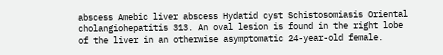abscess Amebic liver abscess Hydatid cyst Schistosomiasis Oriental cholangiohepatitis 313. An oval lesion is found in the right lobe of the liver in an otherwise asymptomatic 24-year-old female.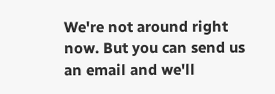We're not around right now. But you can send us an email and we'll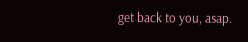get back to you, asap.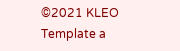©2021 KLEO Template a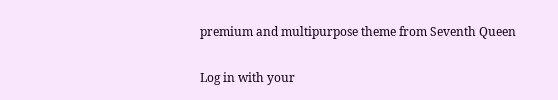premium and multipurpose theme from Seventh Queen

Log in with your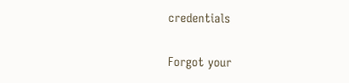credentials

Forgot your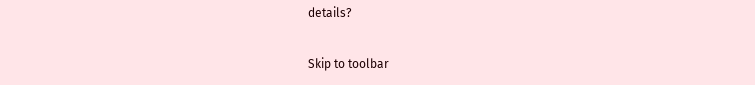details?

Skip to toolbar